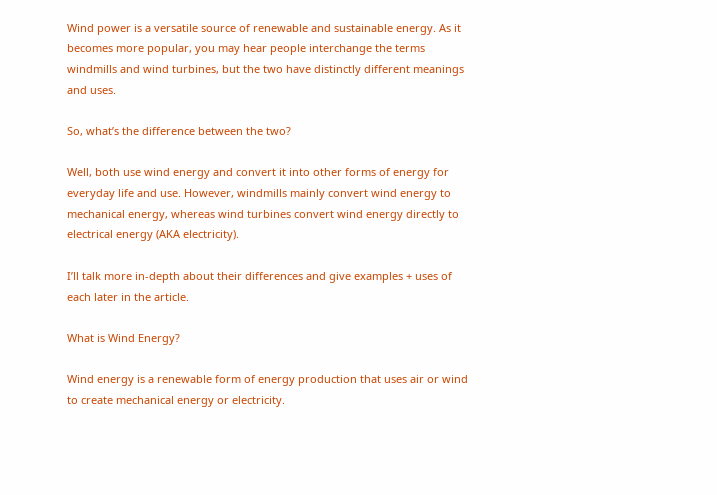Wind power is a versatile source of renewable and sustainable energy. As it becomes more popular, you may hear people interchange the terms windmills and wind turbines, but the two have distinctly different meanings and uses.

So, what’s the difference between the two?

Well, both use wind energy and convert it into other forms of energy for everyday life and use. However, windmills mainly convert wind energy to mechanical energy, whereas wind turbines convert wind energy directly to electrical energy (AKA electricity).

I’ll talk more in-depth about their differences and give examples + uses of each later in the article.

What is Wind Energy?

Wind energy is a renewable form of energy production that uses air or wind to create mechanical energy or electricity.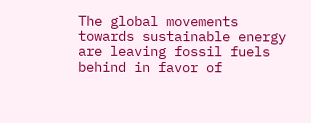The global movements towards sustainable energy are leaving fossil fuels behind in favor of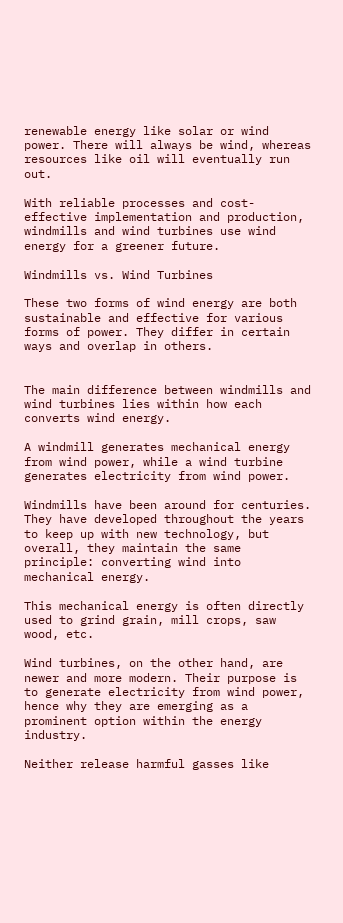renewable energy like solar or wind power. There will always be wind, whereas resources like oil will eventually run out.

With reliable processes and cost-effective implementation and production, windmills and wind turbines use wind energy for a greener future.

Windmills vs. Wind Turbines

These two forms of wind energy are both sustainable and effective for various forms of power. They differ in certain ways and overlap in others.


The main difference between windmills and wind turbines lies within how each converts wind energy.

A windmill generates mechanical energy from wind power, while a wind turbine generates electricity from wind power.

Windmills have been around for centuries. They have developed throughout the years to keep up with new technology, but overall, they maintain the same principle: converting wind into mechanical energy.

This mechanical energy is often directly used to grind grain, mill crops, saw wood, etc.

Wind turbines, on the other hand, are newer and more modern. Their purpose is to generate electricity from wind power, hence why they are emerging as a prominent option within the energy industry.

Neither release harmful gasses like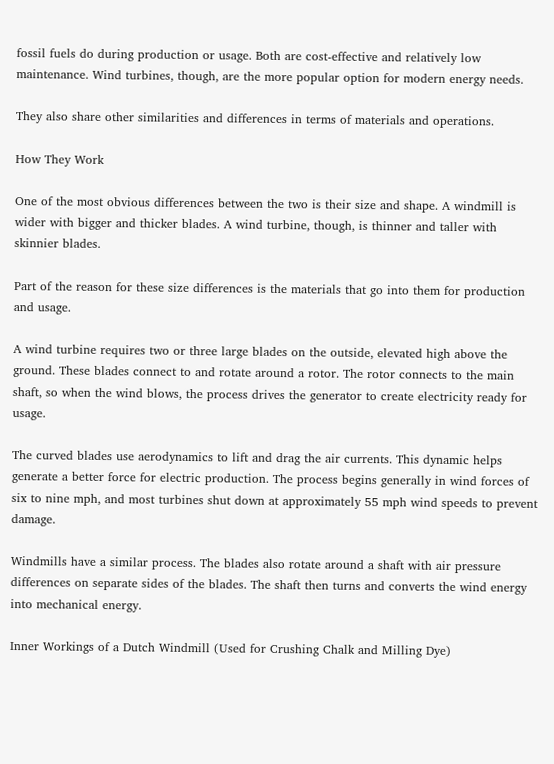fossil fuels do during production or usage. Both are cost-effective and relatively low maintenance. Wind turbines, though, are the more popular option for modern energy needs.

They also share other similarities and differences in terms of materials and operations.

How They Work

One of the most obvious differences between the two is their size and shape. A windmill is wider with bigger and thicker blades. A wind turbine, though, is thinner and taller with skinnier blades.

Part of the reason for these size differences is the materials that go into them for production and usage.

A wind turbine requires two or three large blades on the outside, elevated high above the ground. These blades connect to and rotate around a rotor. The rotor connects to the main shaft, so when the wind blows, the process drives the generator to create electricity ready for usage.

The curved blades use aerodynamics to lift and drag the air currents. This dynamic helps generate a better force for electric production. The process begins generally in wind forces of six to nine mph, and most turbines shut down at approximately 55 mph wind speeds to prevent damage.

Windmills have a similar process. The blades also rotate around a shaft with air pressure differences on separate sides of the blades. The shaft then turns and converts the wind energy into mechanical energy.

Inner Workings of a Dutch Windmill (Used for Crushing Chalk and Milling Dye)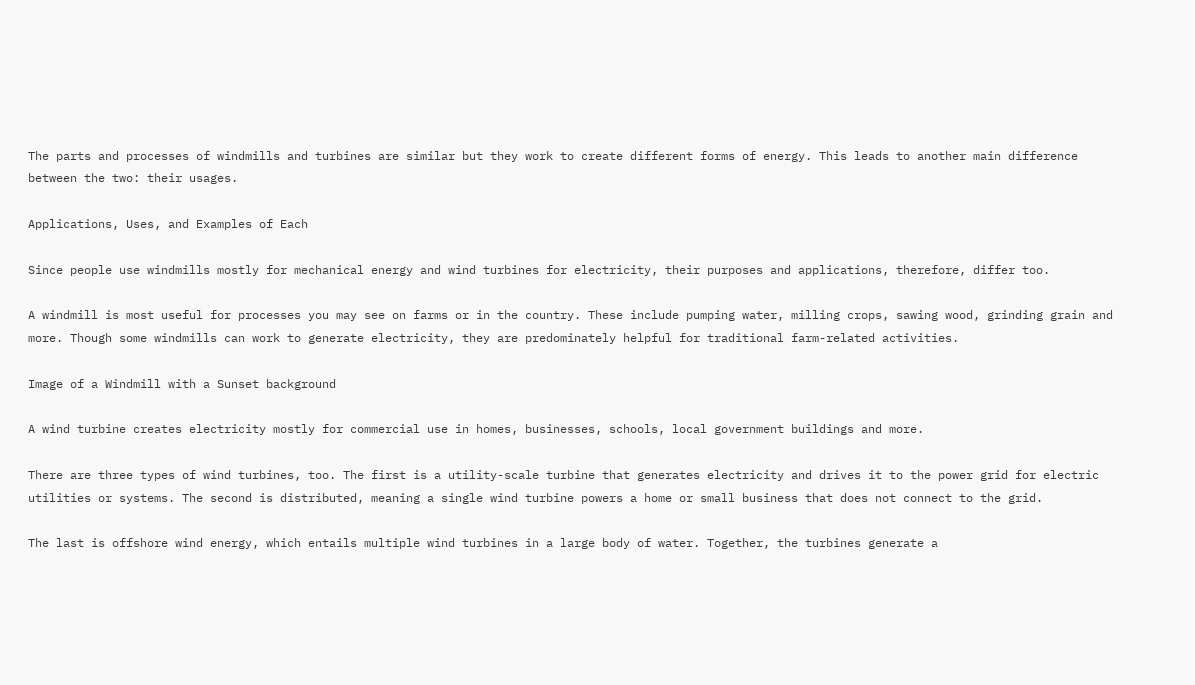The parts and processes of windmills and turbines are similar but they work to create different forms of energy. This leads to another main difference between the two: their usages.

Applications, Uses, and Examples of Each

Since people use windmills mostly for mechanical energy and wind turbines for electricity, their purposes and applications, therefore, differ too.

A windmill is most useful for processes you may see on farms or in the country. These include pumping water, milling crops, sawing wood, grinding grain and more. Though some windmills can work to generate electricity, they are predominately helpful for traditional farm-related activities.

Image of a Windmill with a Sunset background

A wind turbine creates electricity mostly for commercial use in homes, businesses, schools, local government buildings and more.

There are three types of wind turbines, too. The first is a utility-scale turbine that generates electricity and drives it to the power grid for electric utilities or systems. The second is distributed, meaning a single wind turbine powers a home or small business that does not connect to the grid.

The last is offshore wind energy, which entails multiple wind turbines in a large body of water. Together, the turbines generate a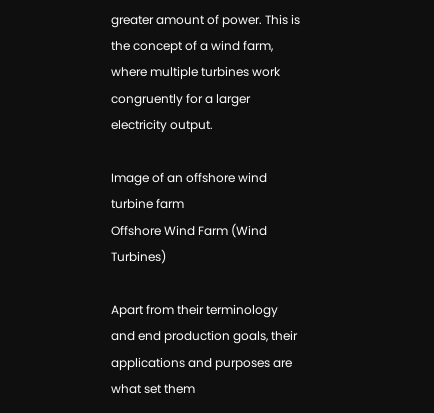greater amount of power. This is the concept of a wind farm, where multiple turbines work congruently for a larger electricity output.

Image of an offshore wind turbine farm
Offshore Wind Farm (Wind Turbines)

Apart from their terminology and end production goals, their applications and purposes are what set them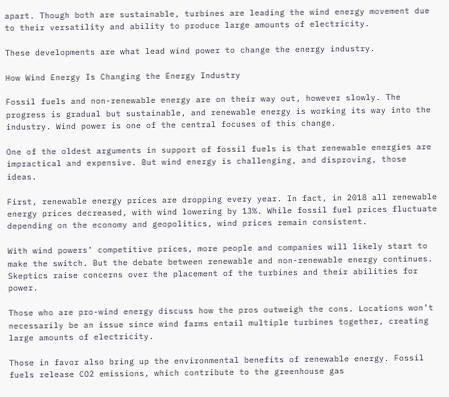apart. Though both are sustainable, turbines are leading the wind energy movement due to their versatility and ability to produce large amounts of electricity.

These developments are what lead wind power to change the energy industry.

How Wind Energy Is Changing the Energy Industry

Fossil fuels and non-renewable energy are on their way out, however slowly. The progress is gradual but sustainable, and renewable energy is working its way into the industry. Wind power is one of the central focuses of this change.

One of the oldest arguments in support of fossil fuels is that renewable energies are impractical and expensive. But wind energy is challenging, and disproving, those ideas.

First, renewable energy prices are dropping every year. In fact, in 2018 all renewable energy prices decreased, with wind lowering by 13%. While fossil fuel prices fluctuate depending on the economy and geopolitics, wind prices remain consistent.

With wind powers’ competitive prices, more people and companies will likely start to make the switch. But the debate between renewable and non-renewable energy continues. Skeptics raise concerns over the placement of the turbines and their abilities for power.

Those who are pro-wind energy discuss how the pros outweigh the cons. Locations won’t necessarily be an issue since wind farms entail multiple turbines together, creating large amounts of electricity.

Those in favor also bring up the environmental benefits of renewable energy. Fossil fuels release CO2 emissions, which contribute to the greenhouse gas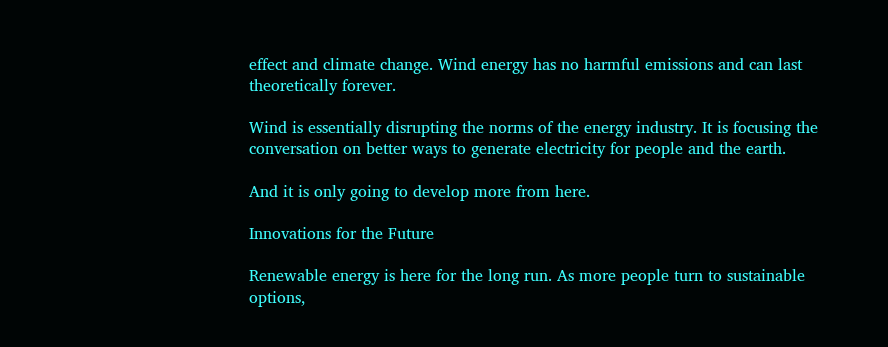effect and climate change. Wind energy has no harmful emissions and can last theoretically forever.

Wind is essentially disrupting the norms of the energy industry. It is focusing the conversation on better ways to generate electricity for people and the earth.

And it is only going to develop more from here.

Innovations for the Future

Renewable energy is here for the long run. As more people turn to sustainable options,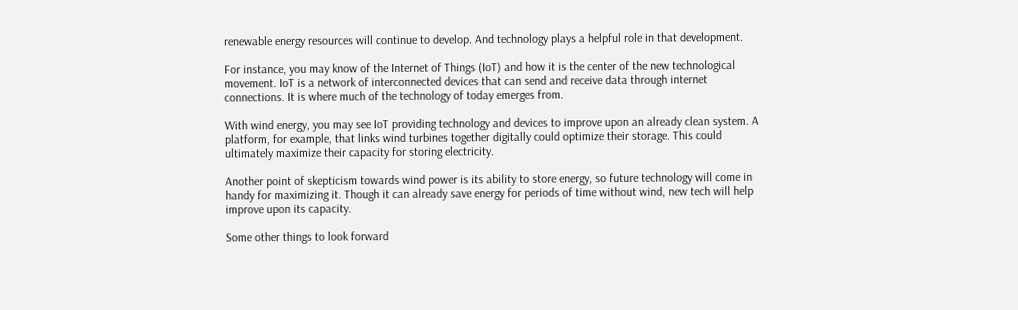renewable energy resources will continue to develop. And technology plays a helpful role in that development.

For instance, you may know of the Internet of Things (IoT) and how it is the center of the new technological movement. IoT is a network of interconnected devices that can send and receive data through internet connections. It is where much of the technology of today emerges from.

With wind energy, you may see IoT providing technology and devices to improve upon an already clean system. A platform, for example, that links wind turbines together digitally could optimize their storage. This could ultimately maximize their capacity for storing electricity.

Another point of skepticism towards wind power is its ability to store energy, so future technology will come in handy for maximizing it. Though it can already save energy for periods of time without wind, new tech will help improve upon its capacity.

Some other things to look forward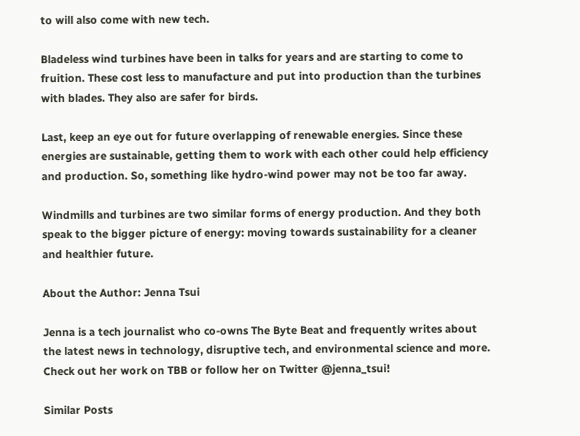to will also come with new tech.

Bladeless wind turbines have been in talks for years and are starting to come to fruition. These cost less to manufacture and put into production than the turbines with blades. They also are safer for birds.

Last, keep an eye out for future overlapping of renewable energies. Since these energies are sustainable, getting them to work with each other could help efficiency and production. So, something like hydro-wind power may not be too far away.

Windmills and turbines are two similar forms of energy production. And they both speak to the bigger picture of energy: moving towards sustainability for a cleaner and healthier future.

About the Author: Jenna Tsui

Jenna is a tech journalist who co-owns The Byte Beat and frequently writes about the latest news in technology, disruptive tech, and environmental science and more. Check out her work on TBB or follow her on Twitter @jenna_tsui!

Similar Posts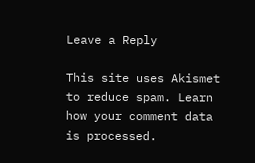Leave a Reply

This site uses Akismet to reduce spam. Learn how your comment data is processed.